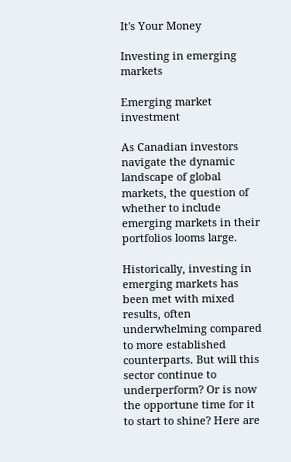It's Your Money

Investing in emerging markets

Emerging market investment

As Canadian investors navigate the dynamic landscape of global markets, the question of whether to include emerging markets in their portfolios looms large.

Historically, investing in emerging markets has been met with mixed results, often underwhelming compared to more established counterparts. But will this sector continue to underperform? Or is now the opportune time for it to start to shine? Here are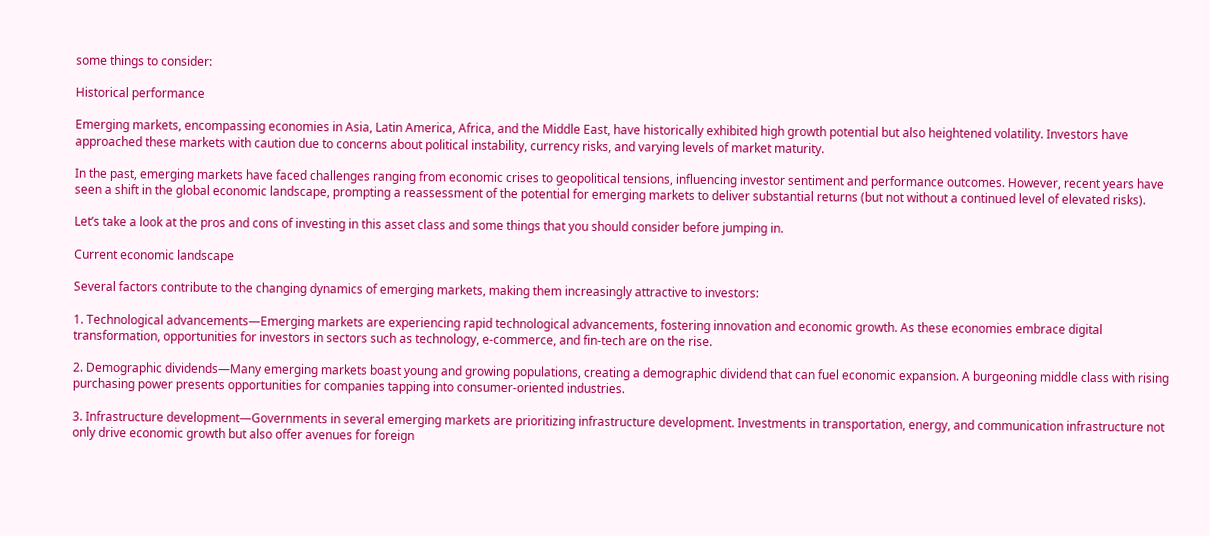some things to consider:

Historical performance

Emerging markets, encompassing economies in Asia, Latin America, Africa, and the Middle East, have historically exhibited high growth potential but also heightened volatility. Investors have approached these markets with caution due to concerns about political instability, currency risks, and varying levels of market maturity.

In the past, emerging markets have faced challenges ranging from economic crises to geopolitical tensions, influencing investor sentiment and performance outcomes. However, recent years have seen a shift in the global economic landscape, prompting a reassessment of the potential for emerging markets to deliver substantial returns (but not without a continued level of elevated risks).

Let’s take a look at the pros and cons of investing in this asset class and some things that you should consider before jumping in.

Current economic landscape

Several factors contribute to the changing dynamics of emerging markets, making them increasingly attractive to investors:

1. Technological advancements—Emerging markets are experiencing rapid technological advancements, fostering innovation and economic growth. As these economies embrace digital transformation, opportunities for investors in sectors such as technology, e-commerce, and fin-tech are on the rise.

2. Demographic dividends—Many emerging markets boast young and growing populations, creating a demographic dividend that can fuel economic expansion. A burgeoning middle class with rising purchasing power presents opportunities for companies tapping into consumer-oriented industries.

3. Infrastructure development—Governments in several emerging markets are prioritizing infrastructure development. Investments in transportation, energy, and communication infrastructure not only drive economic growth but also offer avenues for foreign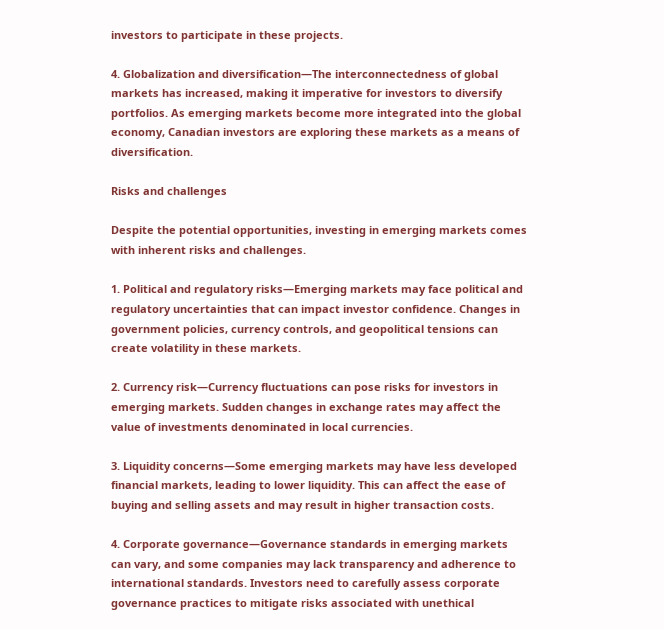investors to participate in these projects.

4. Globalization and diversification—The interconnectedness of global markets has increased, making it imperative for investors to diversify portfolios. As emerging markets become more integrated into the global economy, Canadian investors are exploring these markets as a means of diversification.

Risks and challenges

Despite the potential opportunities, investing in emerging markets comes with inherent risks and challenges.

1. Political and regulatory risks—Emerging markets may face political and regulatory uncertainties that can impact investor confidence. Changes in government policies, currency controls, and geopolitical tensions can create volatility in these markets.

2. Currency risk—Currency fluctuations can pose risks for investors in emerging markets. Sudden changes in exchange rates may affect the value of investments denominated in local currencies.

3. Liquidity concerns—Some emerging markets may have less developed financial markets, leading to lower liquidity. This can affect the ease of buying and selling assets and may result in higher transaction costs.

4. Corporate governance—Governance standards in emerging markets can vary, and some companies may lack transparency and adherence to international standards. Investors need to carefully assess corporate governance practices to mitigate risks associated with unethical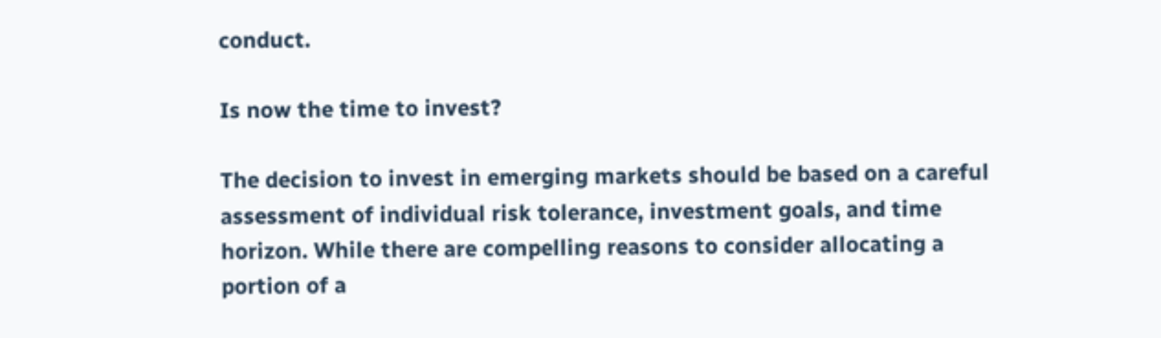conduct.

Is now the time to invest?

The decision to invest in emerging markets should be based on a careful assessment of individual risk tolerance, investment goals, and time horizon. While there are compelling reasons to consider allocating a portion of a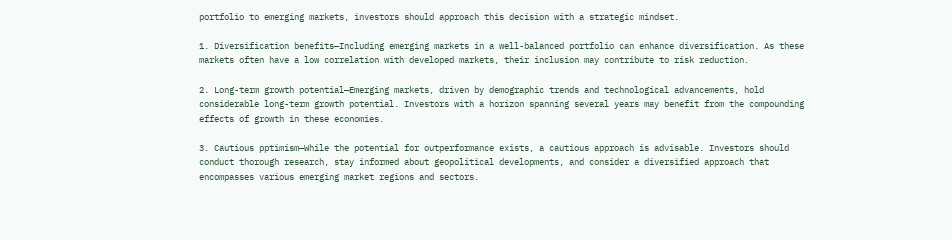portfolio to emerging markets, investors should approach this decision with a strategic mindset.

1. Diversification benefits—Including emerging markets in a well-balanced portfolio can enhance diversification. As these markets often have a low correlation with developed markets, their inclusion may contribute to risk reduction.

2. Long-term growth potential—Emerging markets, driven by demographic trends and technological advancements, hold considerable long-term growth potential. Investors with a horizon spanning several years may benefit from the compounding effects of growth in these economies.

3. Cautious pptimism—While the potential for outperformance exists, a cautious approach is advisable. Investors should conduct thorough research, stay informed about geopolitical developments, and consider a diversified approach that encompasses various emerging market regions and sectors.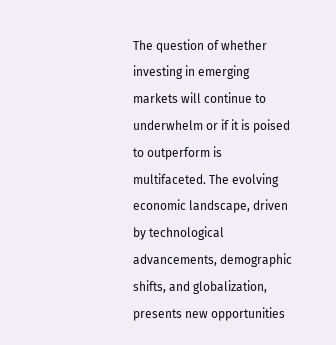The question of whether investing in emerging markets will continue to underwhelm or if it is poised to outperform is multifaceted. The evolving economic landscape, driven by technological advancements, demographic shifts, and globalization, presents new opportunities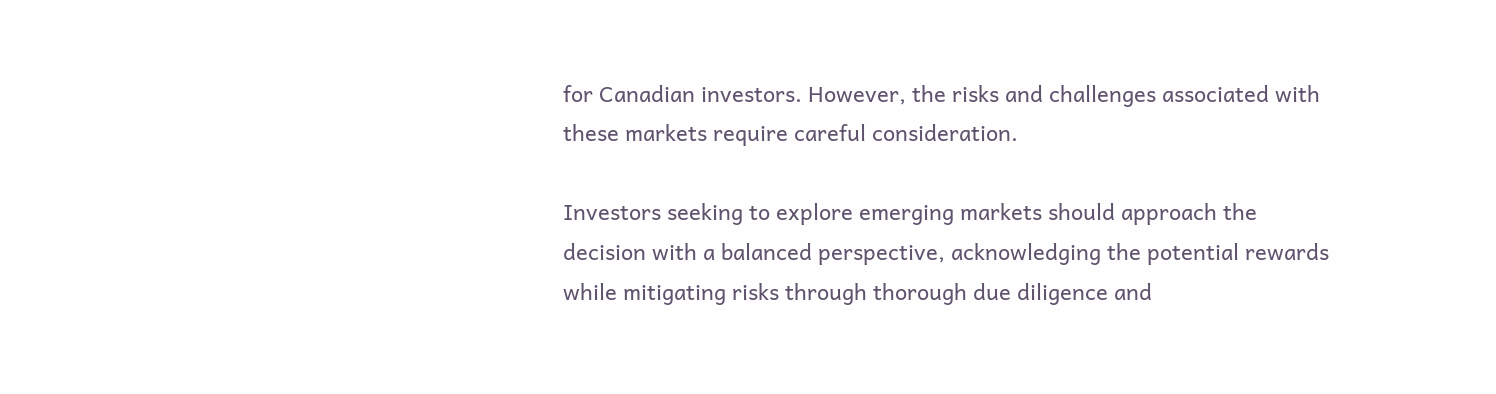for Canadian investors. However, the risks and challenges associated with these markets require careful consideration.

Investors seeking to explore emerging markets should approach the decision with a balanced perspective, acknowledging the potential rewards while mitigating risks through thorough due diligence and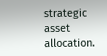strategic asset allocation.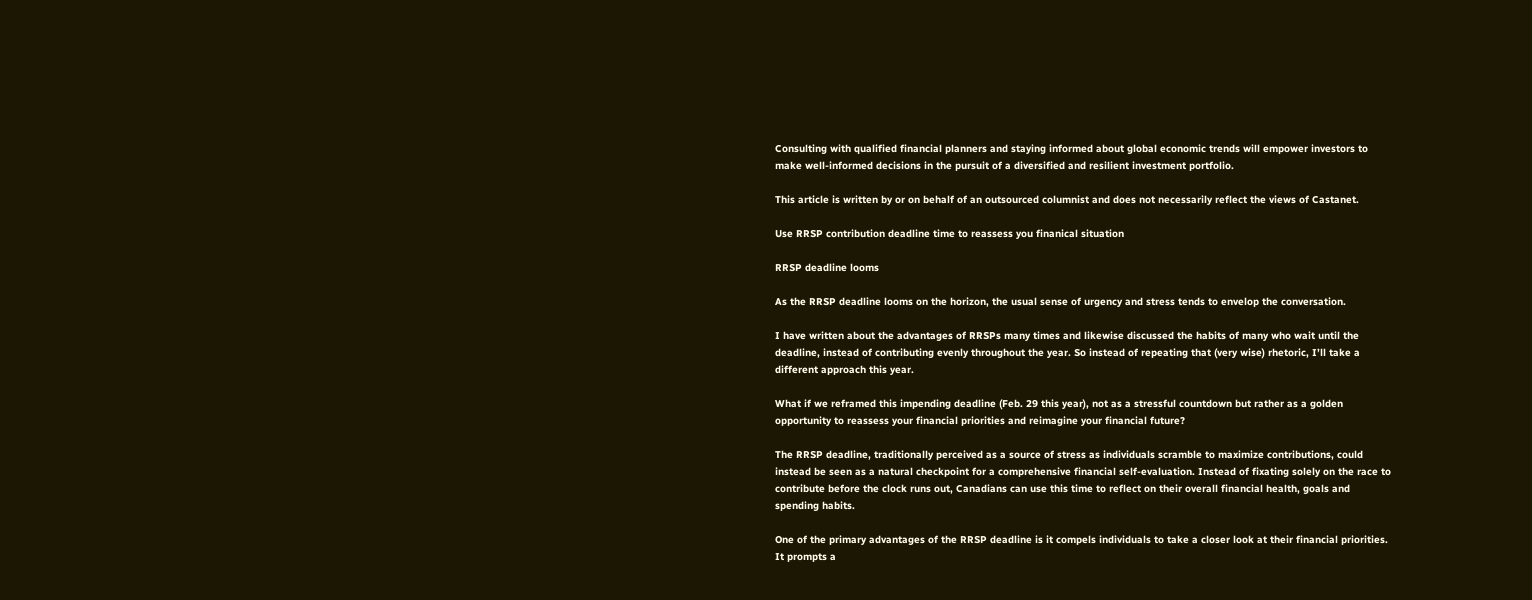Consulting with qualified financial planners and staying informed about global economic trends will empower investors to make well-informed decisions in the pursuit of a diversified and resilient investment portfolio.

This article is written by or on behalf of an outsourced columnist and does not necessarily reflect the views of Castanet.

Use RRSP contribution deadline time to reassess you finanical situation

RRSP deadline looms

As the RRSP deadline looms on the horizon, the usual sense of urgency and stress tends to envelop the conversation.

I have written about the advantages of RRSPs many times and likewise discussed the habits of many who wait until the deadline, instead of contributing evenly throughout the year. So instead of repeating that (very wise) rhetoric, I’ll take a different approach this year.

What if we reframed this impending deadline (Feb. 29 this year), not as a stressful countdown but rather as a golden opportunity to reassess your financial priorities and reimagine your financial future?

The RRSP deadline, traditionally perceived as a source of stress as individuals scramble to maximize contributions, could instead be seen as a natural checkpoint for a comprehensive financial self-evaluation. Instead of fixating solely on the race to contribute before the clock runs out, Canadians can use this time to reflect on their overall financial health, goals and spending habits.

One of the primary advantages of the RRSP deadline is it compels individuals to take a closer look at their financial priorities. It prompts a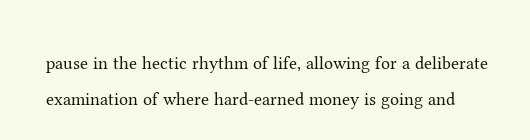pause in the hectic rhythm of life, allowing for a deliberate examination of where hard-earned money is going and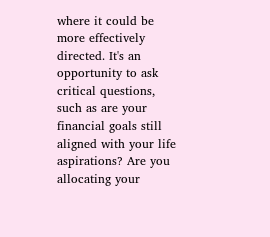where it could be more effectively directed. It's an opportunity to ask critical questions, such as are your financial goals still aligned with your life aspirations? Are you allocating your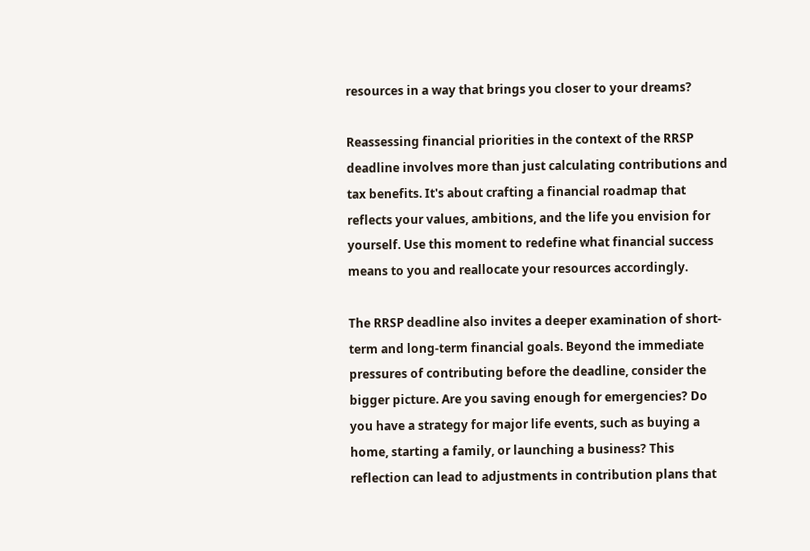resources in a way that brings you closer to your dreams?

Reassessing financial priorities in the context of the RRSP deadline involves more than just calculating contributions and tax benefits. It's about crafting a financial roadmap that reflects your values, ambitions, and the life you envision for yourself. Use this moment to redefine what financial success means to you and reallocate your resources accordingly.

The RRSP deadline also invites a deeper examination of short-term and long-term financial goals. Beyond the immediate pressures of contributing before the deadline, consider the bigger picture. Are you saving enough for emergencies? Do you have a strategy for major life events, such as buying a home, starting a family, or launching a business? This reflection can lead to adjustments in contribution plans that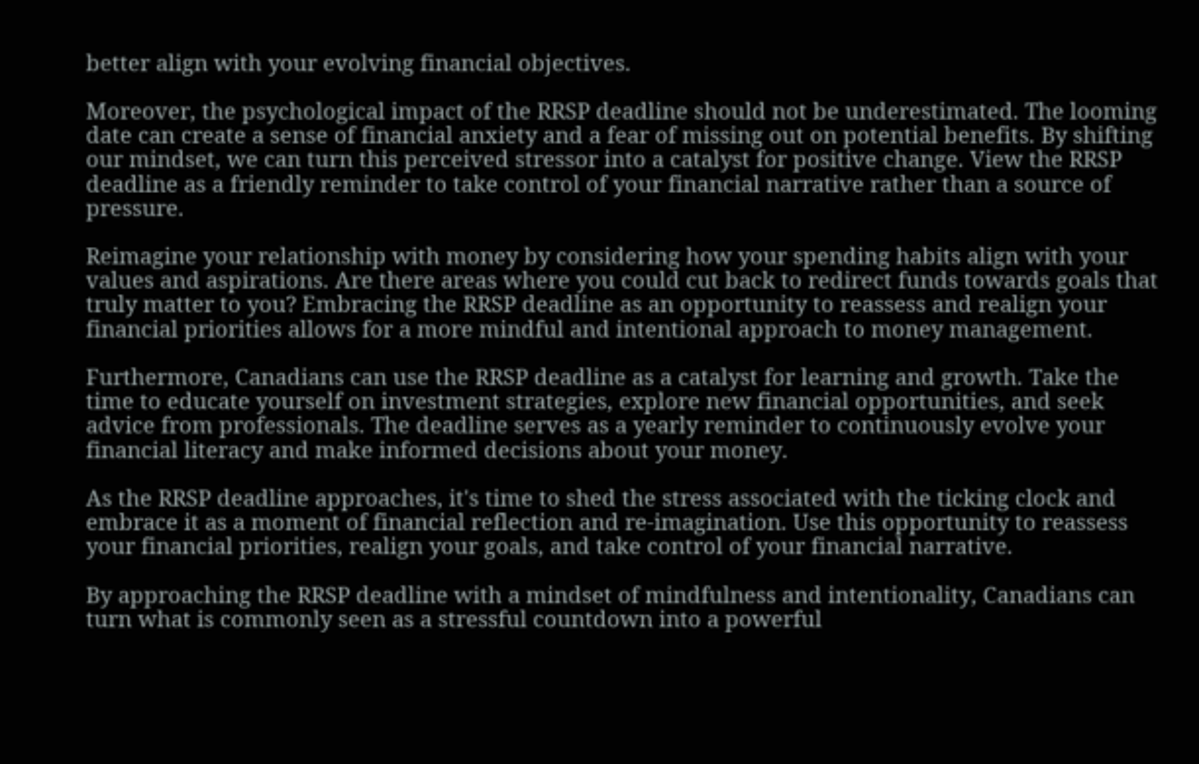better align with your evolving financial objectives.

Moreover, the psychological impact of the RRSP deadline should not be underestimated. The looming date can create a sense of financial anxiety and a fear of missing out on potential benefits. By shifting our mindset, we can turn this perceived stressor into a catalyst for positive change. View the RRSP deadline as a friendly reminder to take control of your financial narrative rather than a source of pressure.

Reimagine your relationship with money by considering how your spending habits align with your values and aspirations. Are there areas where you could cut back to redirect funds towards goals that truly matter to you? Embracing the RRSP deadline as an opportunity to reassess and realign your financial priorities allows for a more mindful and intentional approach to money management.

Furthermore, Canadians can use the RRSP deadline as a catalyst for learning and growth. Take the time to educate yourself on investment strategies, explore new financial opportunities, and seek advice from professionals. The deadline serves as a yearly reminder to continuously evolve your financial literacy and make informed decisions about your money.

As the RRSP deadline approaches, it's time to shed the stress associated with the ticking clock and embrace it as a moment of financial reflection and re-imagination. Use this opportunity to reassess your financial priorities, realign your goals, and take control of your financial narrative.

By approaching the RRSP deadline with a mindset of mindfulness and intentionality, Canadians can turn what is commonly seen as a stressful countdown into a powerful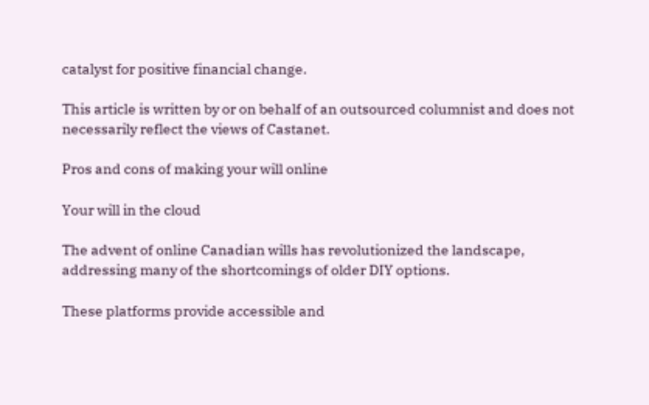catalyst for positive financial change.

This article is written by or on behalf of an outsourced columnist and does not necessarily reflect the views of Castanet.

Pros and cons of making your will online

Your will in the cloud

The advent of online Canadian wills has revolutionized the landscape, addressing many of the shortcomings of older DIY options.

These platforms provide accessible and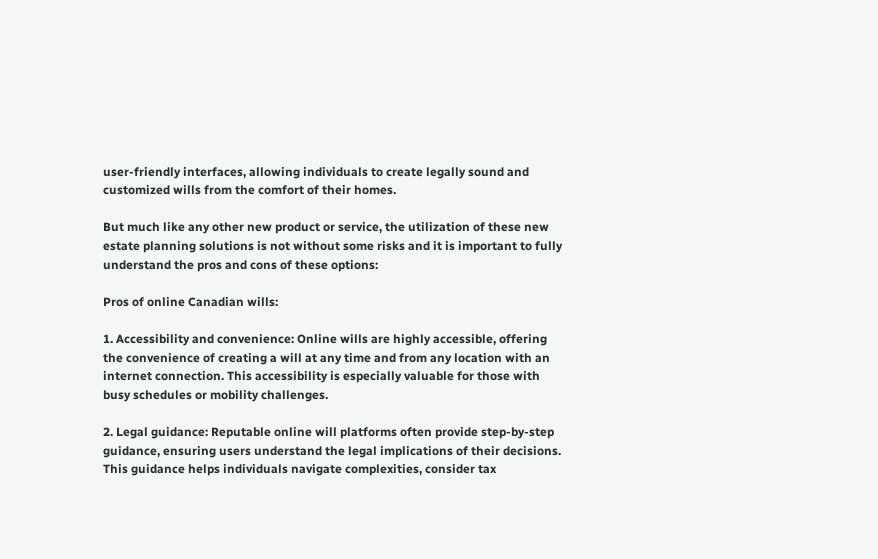user-friendly interfaces, allowing individuals to create legally sound and customized wills from the comfort of their homes.

But much like any other new product or service, the utilization of these new estate planning solutions is not without some risks and it is important to fully understand the pros and cons of these options:

Pros of online Canadian wills:

1. Accessibility and convenience: Online wills are highly accessible, offering the convenience of creating a will at any time and from any location with an internet connection. This accessibility is especially valuable for those with busy schedules or mobility challenges.

2. Legal guidance: Reputable online will platforms often provide step-by-step guidance, ensuring users understand the legal implications of their decisions. This guidance helps individuals navigate complexities, consider tax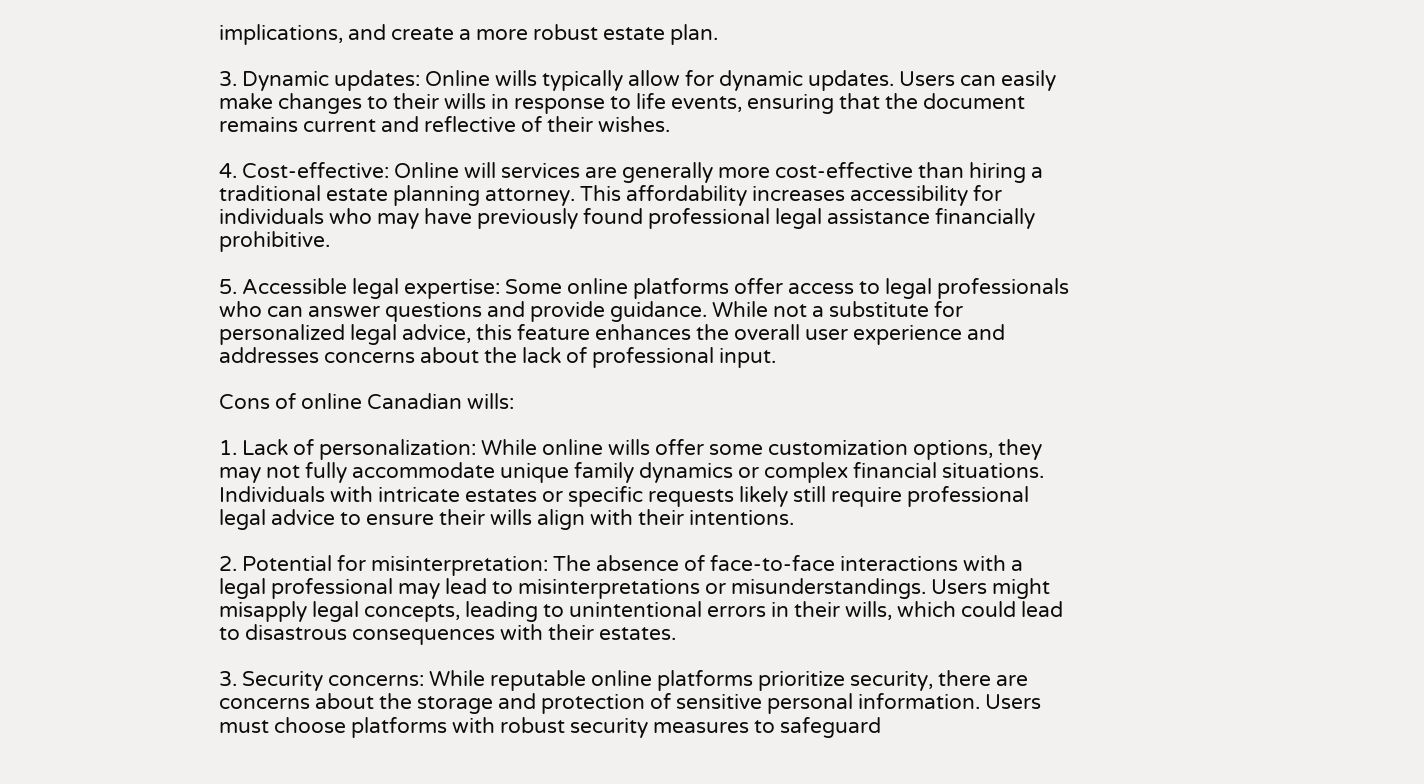implications, and create a more robust estate plan.

3. Dynamic updates: Online wills typically allow for dynamic updates. Users can easily make changes to their wills in response to life events, ensuring that the document remains current and reflective of their wishes.

4. Cost-effective: Online will services are generally more cost-effective than hiring a traditional estate planning attorney. This affordability increases accessibility for individuals who may have previously found professional legal assistance financially prohibitive.

5. Accessible legal expertise: Some online platforms offer access to legal professionals who can answer questions and provide guidance. While not a substitute for personalized legal advice, this feature enhances the overall user experience and addresses concerns about the lack of professional input.

Cons of online Canadian wills:

1. Lack of personalization: While online wills offer some customization options, they may not fully accommodate unique family dynamics or complex financial situations. Individuals with intricate estates or specific requests likely still require professional legal advice to ensure their wills align with their intentions.

2. Potential for misinterpretation: The absence of face-to-face interactions with a legal professional may lead to misinterpretations or misunderstandings. Users might misapply legal concepts, leading to unintentional errors in their wills, which could lead to disastrous consequences with their estates.

3. Security concerns: While reputable online platforms prioritize security, there are concerns about the storage and protection of sensitive personal information. Users must choose platforms with robust security measures to safeguard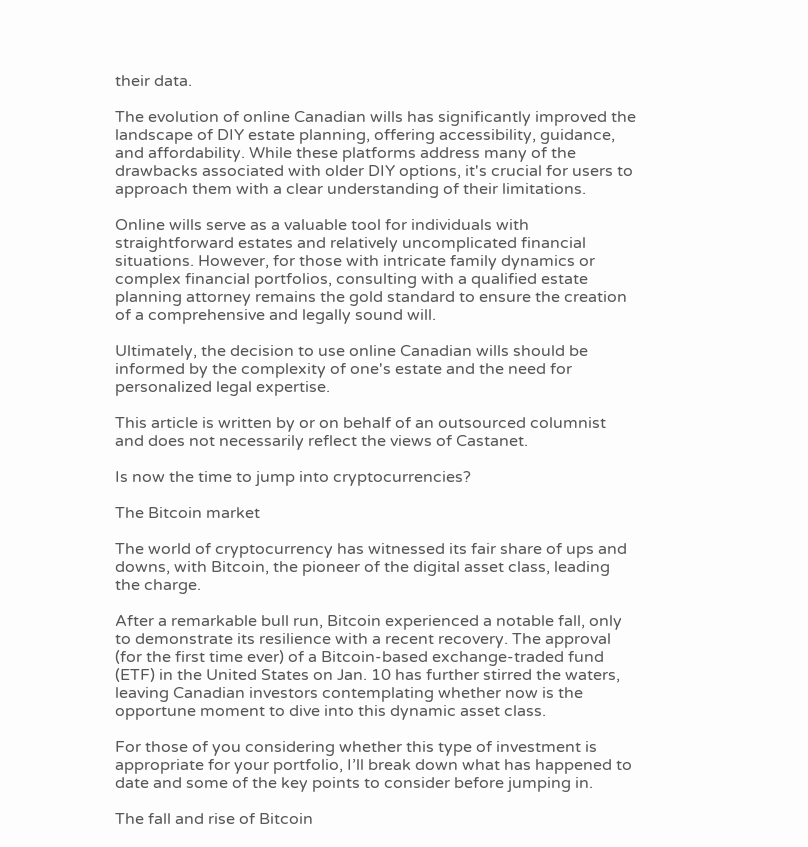their data.

The evolution of online Canadian wills has significantly improved the landscape of DIY estate planning, offering accessibility, guidance, and affordability. While these platforms address many of the drawbacks associated with older DIY options, it's crucial for users to approach them with a clear understanding of their limitations.

Online wills serve as a valuable tool for individuals with straightforward estates and relatively uncomplicated financial situations. However, for those with intricate family dynamics or complex financial portfolios, consulting with a qualified estate planning attorney remains the gold standard to ensure the creation of a comprehensive and legally sound will.

Ultimately, the decision to use online Canadian wills should be informed by the complexity of one's estate and the need for personalized legal expertise.

This article is written by or on behalf of an outsourced columnist and does not necessarily reflect the views of Castanet.

Is now the time to jump into cryptocurrencies?

The Bitcoin market

The world of cryptocurrency has witnessed its fair share of ups and downs, with Bitcoin, the pioneer of the digital asset class, leading the charge.

After a remarkable bull run, Bitcoin experienced a notable fall, only to demonstrate its resilience with a recent recovery. The approval (for the first time ever) of a Bitcoin-based exchange-traded fund (ETF) in the United States on Jan. 10 has further stirred the waters, leaving Canadian investors contemplating whether now is the opportune moment to dive into this dynamic asset class.

For those of you considering whether this type of investment is appropriate for your portfolio, I’ll break down what has happened to date and some of the key points to consider before jumping in.

The fall and rise of Bitcoin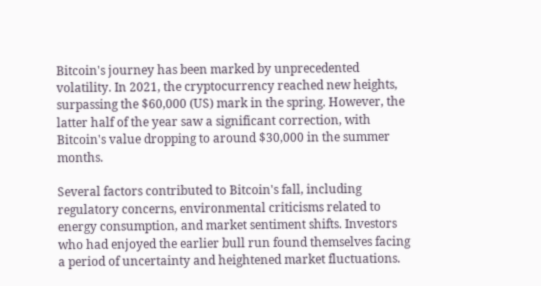Bitcoin's journey has been marked by unprecedented volatility. In 2021, the cryptocurrency reached new heights, surpassing the $60,000 (US) mark in the spring. However, the latter half of the year saw a significant correction, with Bitcoin's value dropping to around $30,000 in the summer months.

Several factors contributed to Bitcoin's fall, including regulatory concerns, environmental criticisms related to energy consumption, and market sentiment shifts. Investors who had enjoyed the earlier bull run found themselves facing a period of uncertainty and heightened market fluctuations.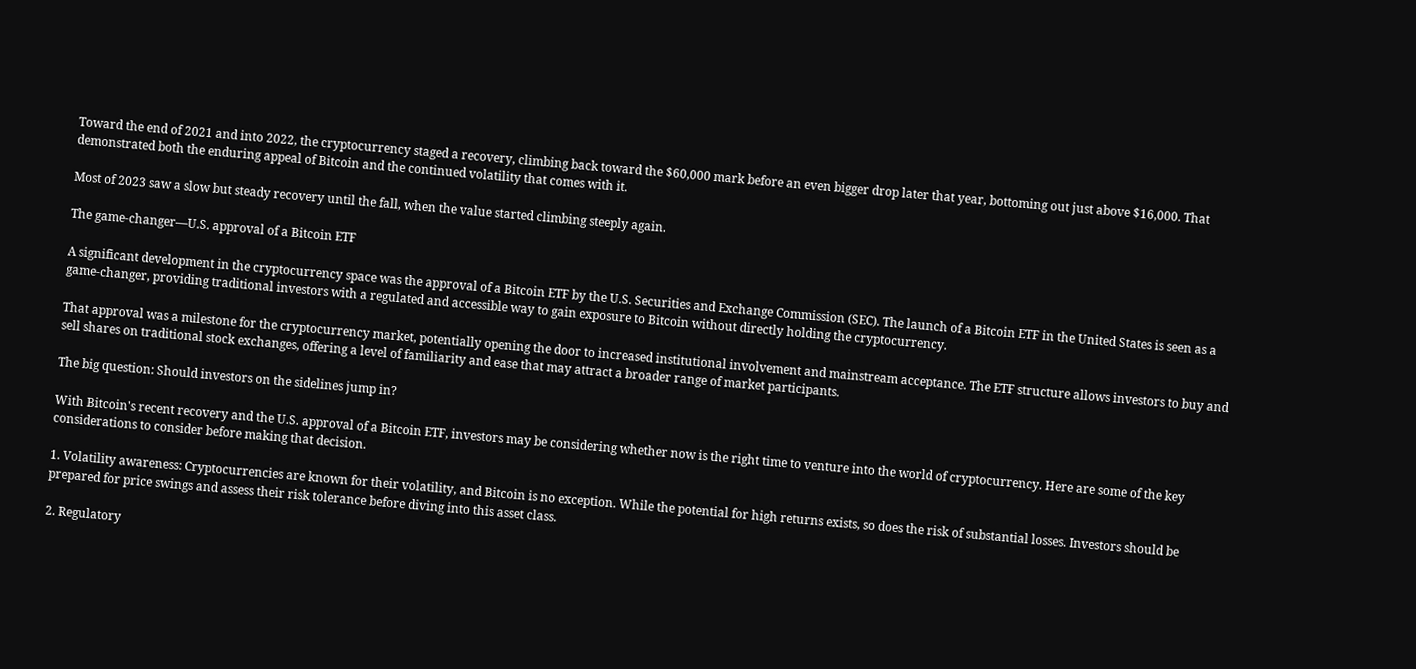Toward the end of 2021 and into 2022, the cryptocurrency staged a recovery, climbing back toward the $60,000 mark before an even bigger drop later that year, bottoming out just above $16,000. That demonstrated both the enduring appeal of Bitcoin and the continued volatility that comes with it.

Most of 2023 saw a slow but steady recovery until the fall, when the value started climbing steeply again.

The game-changer—U.S. approval of a Bitcoin ETF

A significant development in the cryptocurrency space was the approval of a Bitcoin ETF by the U.S. Securities and Exchange Commission (SEC). The launch of a Bitcoin ETF in the United States is seen as a game-changer, providing traditional investors with a regulated and accessible way to gain exposure to Bitcoin without directly holding the cryptocurrency.

That approval was a milestone for the cryptocurrency market, potentially opening the door to increased institutional involvement and mainstream acceptance. The ETF structure allows investors to buy and sell shares on traditional stock exchanges, offering a level of familiarity and ease that may attract a broader range of market participants.

The big question: Should investors on the sidelines jump in?

With Bitcoin's recent recovery and the U.S. approval of a Bitcoin ETF, investors may be considering whether now is the right time to venture into the world of cryptocurrency. Here are some of the key considerations to consider before making that decision.

1. Volatility awareness: Cryptocurrencies are known for their volatility, and Bitcoin is no exception. While the potential for high returns exists, so does the risk of substantial losses. Investors should be prepared for price swings and assess their risk tolerance before diving into this asset class.

2. Regulatory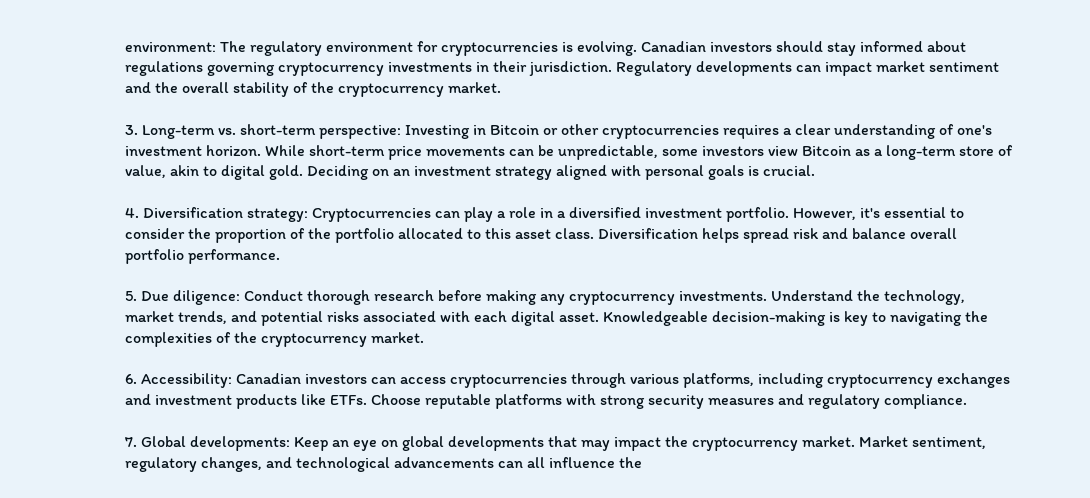environment: The regulatory environment for cryptocurrencies is evolving. Canadian investors should stay informed about regulations governing cryptocurrency investments in their jurisdiction. Regulatory developments can impact market sentiment and the overall stability of the cryptocurrency market.

3. Long-term vs. short-term perspective: Investing in Bitcoin or other cryptocurrencies requires a clear understanding of one's investment horizon. While short-term price movements can be unpredictable, some investors view Bitcoin as a long-term store of value, akin to digital gold. Deciding on an investment strategy aligned with personal goals is crucial.

4. Diversification strategy: Cryptocurrencies can play a role in a diversified investment portfolio. However, it's essential to consider the proportion of the portfolio allocated to this asset class. Diversification helps spread risk and balance overall portfolio performance.

5. Due diligence: Conduct thorough research before making any cryptocurrency investments. Understand the technology, market trends, and potential risks associated with each digital asset. Knowledgeable decision-making is key to navigating the complexities of the cryptocurrency market.

6. Accessibility: Canadian investors can access cryptocurrencies through various platforms, including cryptocurrency exchanges and investment products like ETFs. Choose reputable platforms with strong security measures and regulatory compliance.

7. Global developments: Keep an eye on global developments that may impact the cryptocurrency market. Market sentiment, regulatory changes, and technological advancements can all influence the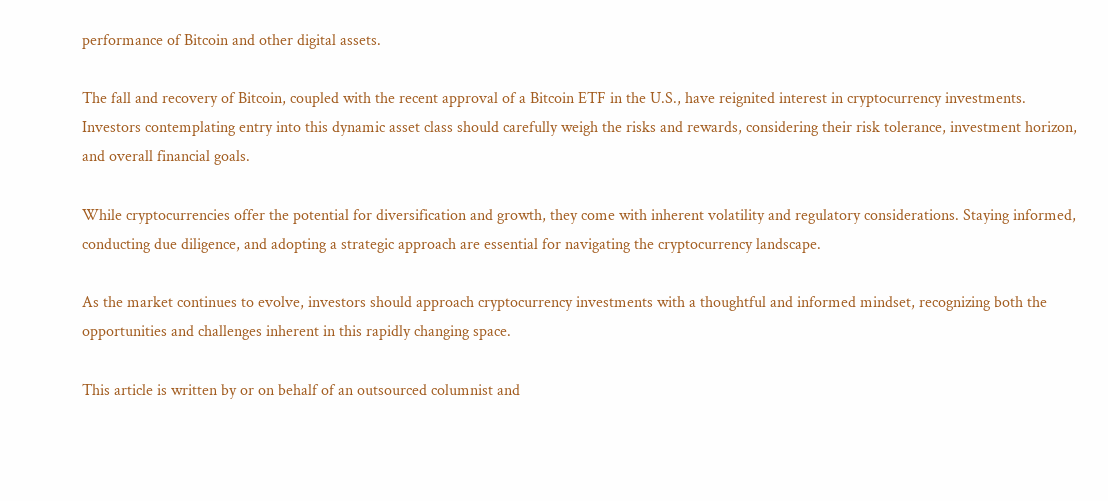performance of Bitcoin and other digital assets.

The fall and recovery of Bitcoin, coupled with the recent approval of a Bitcoin ETF in the U.S., have reignited interest in cryptocurrency investments. Investors contemplating entry into this dynamic asset class should carefully weigh the risks and rewards, considering their risk tolerance, investment horizon, and overall financial goals.

While cryptocurrencies offer the potential for diversification and growth, they come with inherent volatility and regulatory considerations. Staying informed, conducting due diligence, and adopting a strategic approach are essential for navigating the cryptocurrency landscape.

As the market continues to evolve, investors should approach cryptocurrency investments with a thoughtful and informed mindset, recognizing both the opportunities and challenges inherent in this rapidly changing space.

This article is written by or on behalf of an outsourced columnist and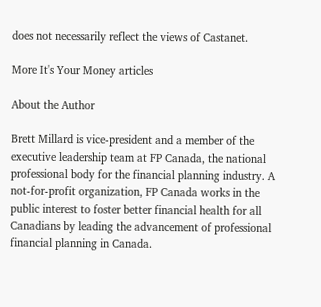does not necessarily reflect the views of Castanet.

More It's Your Money articles

About the Author

Brett Millard is vice-president and a member of the executive leadership team at FP Canada, the national professional body for the financial planning industry. A not-for-profit organization, FP Canada works in the public interest to foster better financial health for all Canadians by leading the advancement of professional financial planning in Canada.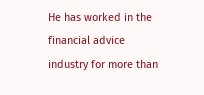He has worked in the financial advice industry for more than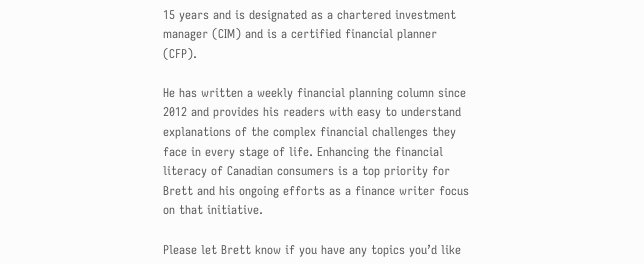15 years and is designated as a chartered investment manager (CIM) and is a certified financial planner (CFP).

He has written a weekly financial planning column since 2012 and provides his readers with easy to understand explanations of the complex financial challenges they face in every stage of life. Enhancing the financial literacy of Canadian consumers is a top priority for Brett and his ongoing efforts as a finance writer focus on that initiative.

Please let Brett know if you have any topics you’d like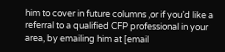him to cover in future columns ,or if you’d like a referral to a qualified CFP professional in your area, by emailing him at [email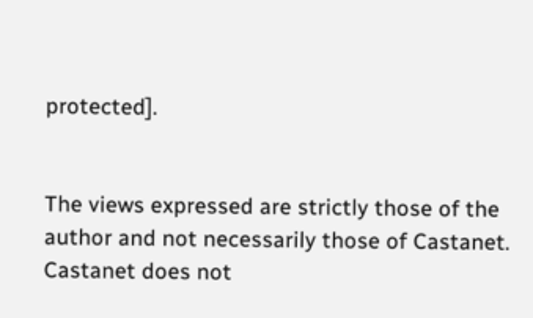protected].


The views expressed are strictly those of the author and not necessarily those of Castanet. Castanet does not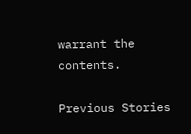warrant the contents.

Previous Stories